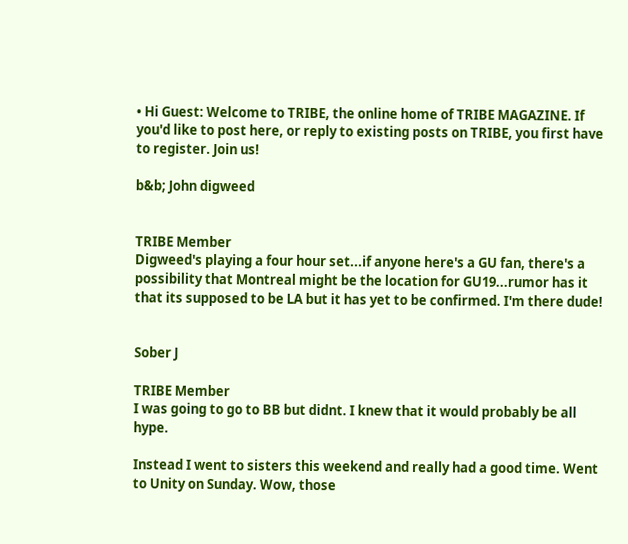• Hi Guest: Welcome to TRIBE, the online home of TRIBE MAGAZINE. If you'd like to post here, or reply to existing posts on TRIBE, you first have to register. Join us!

b&b; John digweed


TRIBE Member
Digweed's playing a four hour set...if anyone here's a GU fan, there's a possibility that Montreal might be the location for GU19...rumor has it that its supposed to be LA but it has yet to be confirmed. I'm there dude!


Sober J

TRIBE Member
I was going to go to BB but didnt. I knew that it would probably be all hype.

Instead I went to sisters this weekend and really had a good time. Went to Unity on Sunday. Wow, those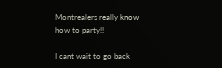Montrealers really know how to party!!

I cant wait to go back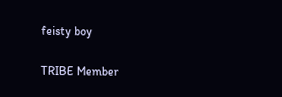feisty boy

TRIBE Member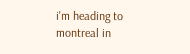i'm heading to montreal in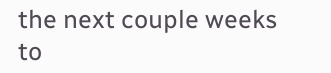the next couple weeks to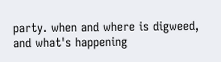party. when and where is digweed, and what's happening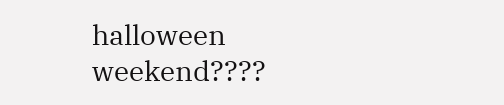halloween weekend????